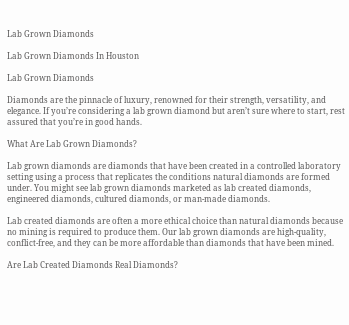Lab Grown Diamonds

Lab Grown Diamonds In Houston

Lab Grown Diamonds

Diamonds are the pinnacle of luxury, renowned for their strength, versatility, and elegance. If you’re considering a lab grown diamond but aren’t sure where to start, rest assured that you’re in good hands.

What Are Lab Grown Diamonds?

Lab grown diamonds are diamonds that have been created in a controlled laboratory setting using a process that replicates the conditions natural diamonds are formed under. You might see lab grown diamonds marketed as lab created diamonds, engineered diamonds, cultured diamonds, or man-made diamonds.

Lab created diamonds are often a more ethical choice than natural diamonds because no mining is required to produce them. Our lab grown diamonds are high-quality, conflict-free, and they can be more affordable than diamonds that have been mined.

Are Lab Created Diamonds Real Diamonds?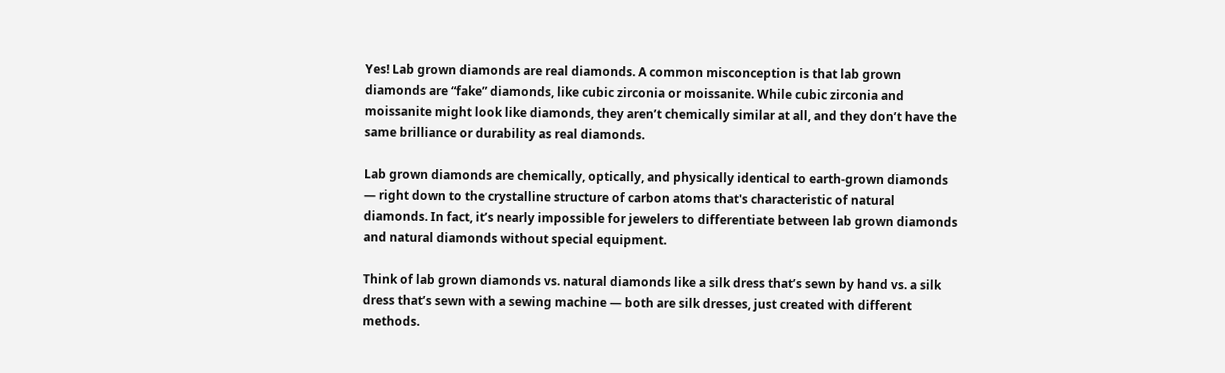Yes! Lab grown diamonds are real diamonds. A common misconception is that lab grown diamonds are “fake” diamonds, like cubic zirconia or moissanite. While cubic zirconia and moissanite might look like diamonds, they aren’t chemically similar at all, and they don’t have the same brilliance or durability as real diamonds.

Lab grown diamonds are chemically, optically, and physically identical to earth-grown diamonds — right down to the crystalline structure of carbon atoms that's characteristic of natural diamonds. In fact, it’s nearly impossible for jewelers to differentiate between lab grown diamonds and natural diamonds without special equipment.

Think of lab grown diamonds vs. natural diamonds like a silk dress that’s sewn by hand vs. a silk dress that’s sewn with a sewing machine — both are silk dresses, just created with different methods.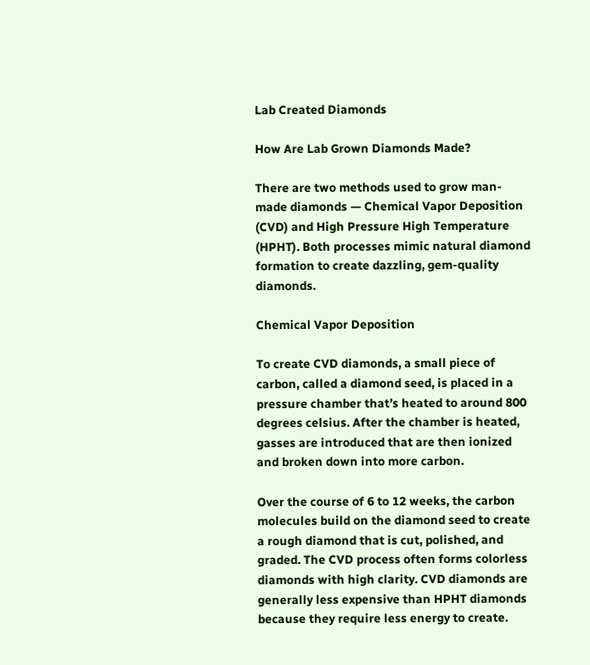Lab Created Diamonds

How Are Lab Grown Diamonds Made?

There are two methods used to grow man-made diamonds — Chemical Vapor Deposition (CVD) and High Pressure High Temperature (HPHT). Both processes mimic natural diamond formation to create dazzling, gem-quality diamonds.

Chemical Vapor Deposition

To create CVD diamonds, a small piece of carbon, called a diamond seed, is placed in a pressure chamber that’s heated to around 800 degrees celsius. After the chamber is heated, gasses are introduced that are then ionized and broken down into more carbon.

Over the course of 6 to 12 weeks, the carbon molecules build on the diamond seed to create a rough diamond that is cut, polished, and graded. The CVD process often forms colorless diamonds with high clarity. CVD diamonds are generally less expensive than HPHT diamonds because they require less energy to create.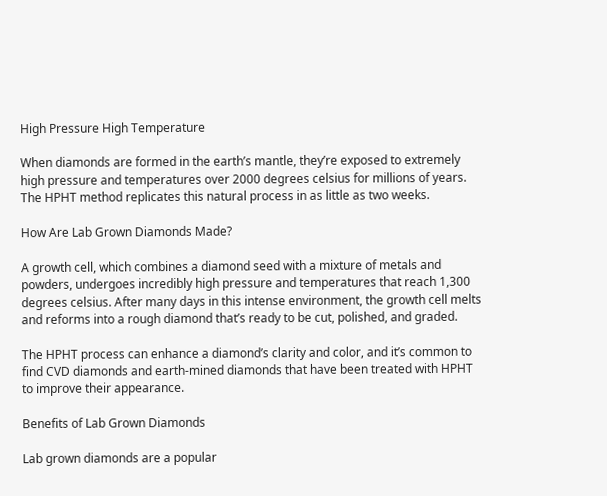High Pressure High Temperature

When diamonds are formed in the earth’s mantle, they’re exposed to extremely high pressure and temperatures over 2000 degrees celsius for millions of years. The HPHT method replicates this natural process in as little as two weeks.

How Are Lab Grown Diamonds Made?

A growth cell, which combines a diamond seed with a mixture of metals and powders, undergoes incredibly high pressure and temperatures that reach 1,300 degrees celsius. After many days in this intense environment, the growth cell melts and reforms into a rough diamond that’s ready to be cut, polished, and graded.

The HPHT process can enhance a diamond’s clarity and color, and it’s common to find CVD diamonds and earth-mined diamonds that have been treated with HPHT to improve their appearance.

Benefits of Lab Grown Diamonds

Lab grown diamonds are a popular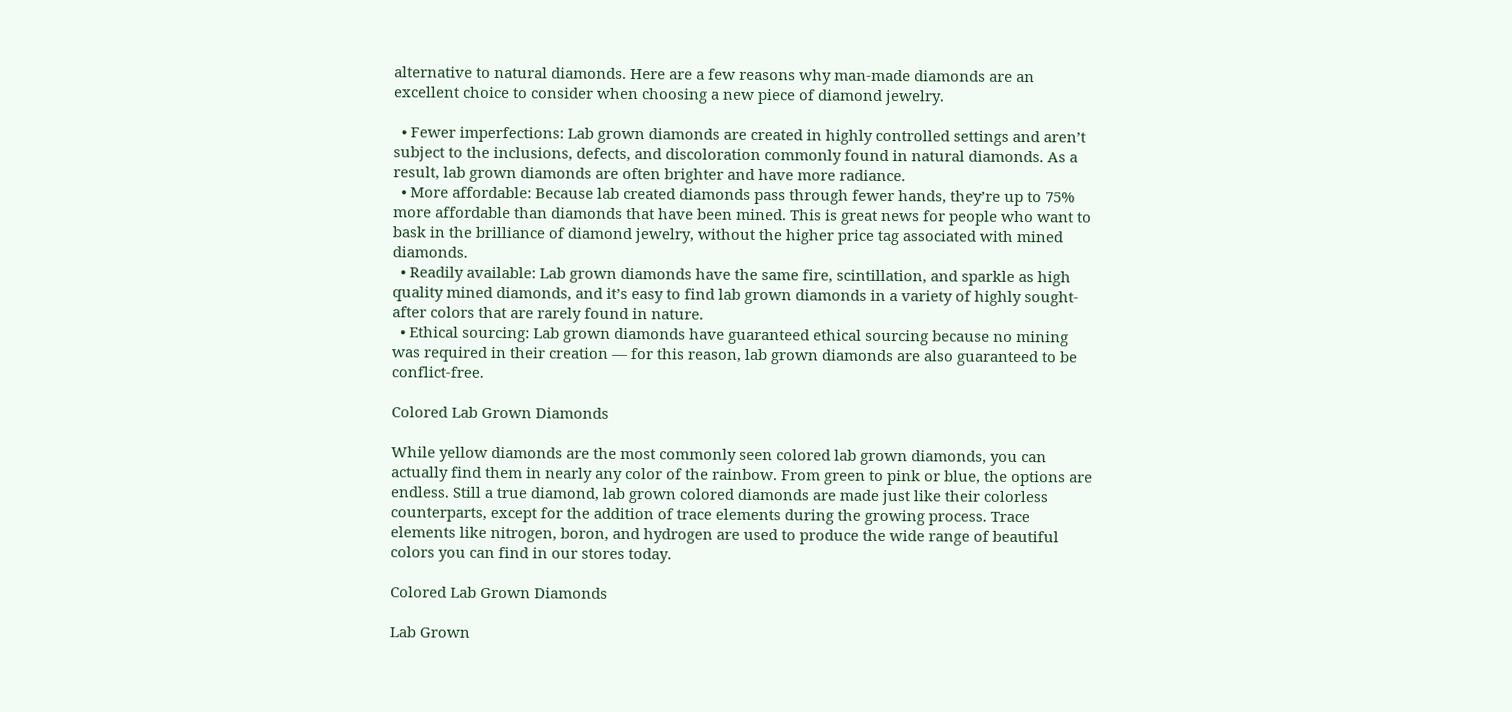alternative to natural diamonds. Here are a few reasons why man-made diamonds are an excellent choice to consider when choosing a new piece of diamond jewelry.

  • Fewer imperfections: Lab grown diamonds are created in highly controlled settings and aren’t subject to the inclusions, defects, and discoloration commonly found in natural diamonds. As a result, lab grown diamonds are often brighter and have more radiance.
  • More affordable: Because lab created diamonds pass through fewer hands, they’re up to 75% more affordable than diamonds that have been mined. This is great news for people who want to bask in the brilliance of diamond jewelry, without the higher price tag associated with mined diamonds.
  • Readily available: Lab grown diamonds have the same fire, scintillation, and sparkle as high quality mined diamonds, and it’s easy to find lab grown diamonds in a variety of highly sought-after colors that are rarely found in nature.
  • Ethical sourcing: Lab grown diamonds have guaranteed ethical sourcing because no mining was required in their creation — for this reason, lab grown diamonds are also guaranteed to be conflict-free.

Colored Lab Grown Diamonds

While yellow diamonds are the most commonly seen colored lab grown diamonds, you can actually find them in nearly any color of the rainbow. From green to pink or blue, the options are endless. Still a true diamond, lab grown colored diamonds are made just like their colorless counterparts, except for the addition of trace elements during the growing process. Trace elements like nitrogen, boron, and hydrogen are used to produce the wide range of beautiful colors you can find in our stores today.

Colored Lab Grown Diamonds

Lab Grown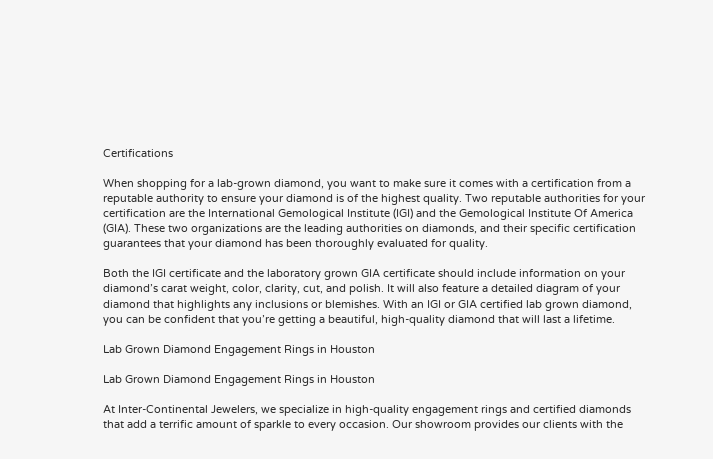Certifications

When shopping for a lab-grown diamond, you want to make sure it comes with a certification from a reputable authority to ensure your diamond is of the highest quality. Two reputable authorities for your certification are the International Gemological Institute (IGI) and the Gemological Institute Of America (GIA). These two organizations are the leading authorities on diamonds, and their specific certification guarantees that your diamond has been thoroughly evaluated for quality.

Both the IGI certificate and the laboratory grown GIA certificate should include information on your diamond’s carat weight, color, clarity, cut, and polish. It will also feature a detailed diagram of your diamond that highlights any inclusions or blemishes. With an IGI or GIA certified lab grown diamond, you can be confident that you’re getting a beautiful, high-quality diamond that will last a lifetime.

Lab Grown Diamond Engagement Rings in Houston

Lab Grown Diamond Engagement Rings in Houston

At Inter-Continental Jewelers, we specialize in high-quality engagement rings and certified diamonds that add a terrific amount of sparkle to every occasion. Our showroom provides our clients with the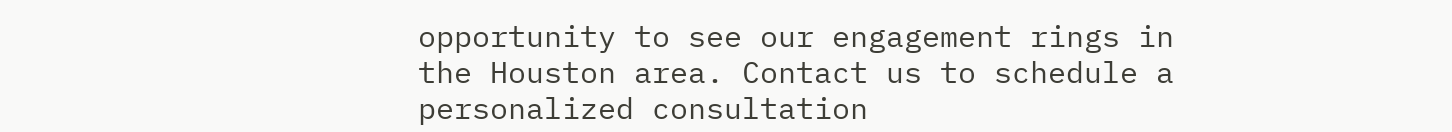opportunity to see our engagement rings in the Houston area. Contact us to schedule a personalized consultation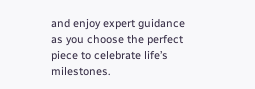and enjoy expert guidance as you choose the perfect piece to celebrate life’s milestones.